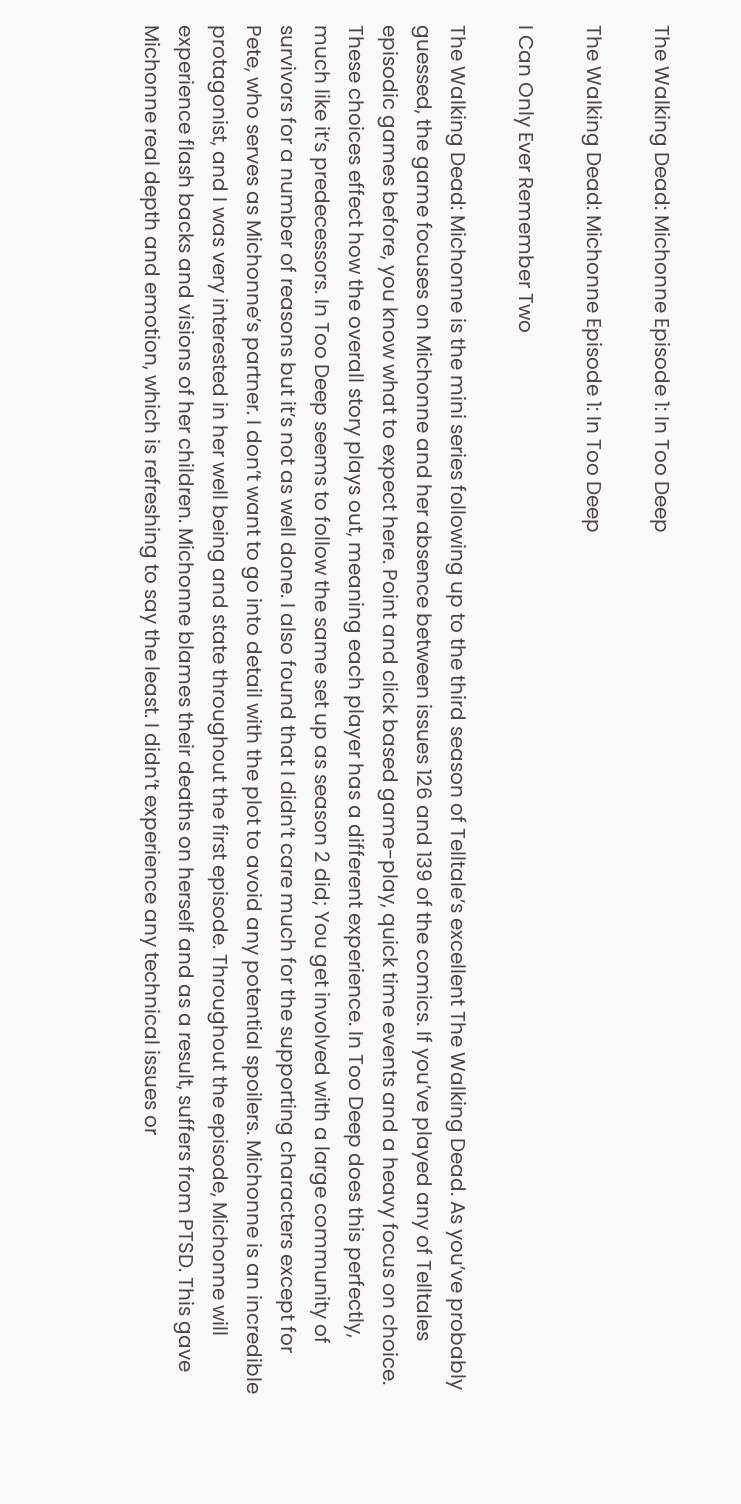The Walking Dead: Michonne Episode 1: In Too Deep

The Walking Dead: Michonne Episode 1: In Too Deep

I Can Only Ever Remember Two

The Walking Dead: Michonne is the mini series following up to the third season of Telltale’s excellent The Walking Dead. As you’ve probably guessed, the game focuses on Michonne and her absence between issues 126 and 139 of the comics. If you’ve played any of Telltales episodic games before, you know what to expect here. Point and click based game-play, quick time events and a heavy focus on choice. These choices effect how the overall story plays out, meaning each player has a different experience. In Too Deep does this perfectly, much like it’s predecessors. In Too Deep seems to follow the same set up as season 2 did; You get involved with a large community of survivors for a number of reasons but it’s not as well done. I also found that I didn’t care much for the supporting characters except for Pete, who serves as Michonne’s partner. I don’t want to go into detail with the plot to avoid any potential spoilers. Michonne is an incredible protagonist, and I was very interested in her well being and state throughout the first episode. Throughout the episode, Michonne will experience flash backs and visions of her children. Michonne blames their deaths on herself and as a result, suffers from PTSD. This gave Michonne real depth and emotion, which is refreshing to say the least. I didn’t experience any technical issues or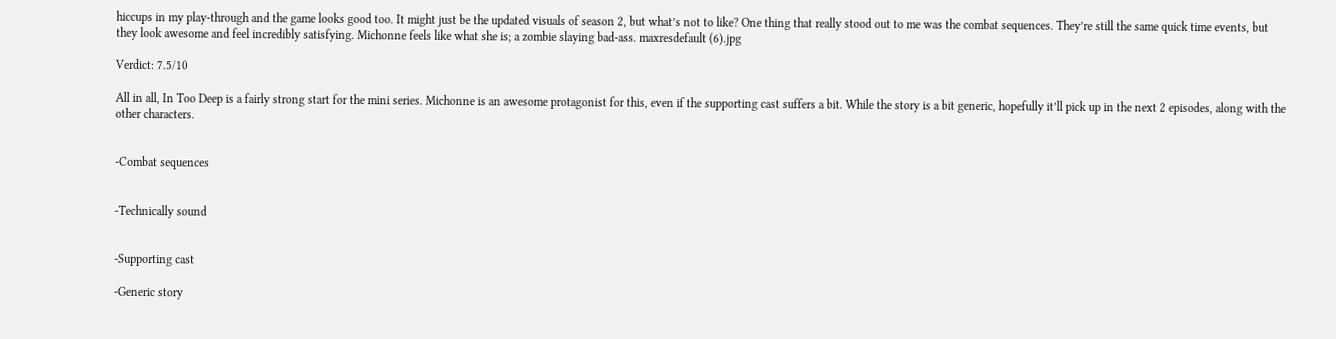hiccups in my play-through and the game looks good too. It might just be the updated visuals of season 2, but what’s not to like? One thing that really stood out to me was the combat sequences. They’re still the same quick time events, but they look awesome and feel incredibly satisfying. Michonne feels like what she is; a zombie slaying bad-ass. maxresdefault (6).jpg

Verdict: 7.5/10

All in all, In Too Deep is a fairly strong start for the mini series. Michonne is an awesome protagonist for this, even if the supporting cast suffers a bit. While the story is a bit generic, hopefully it’ll pick up in the next 2 episodes, along with the other characters.


-Combat sequences


-Technically sound


-Supporting cast

-Generic story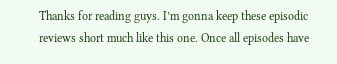Thanks for reading guys. I’m gonna keep these episodic reviews short much like this one. Once all episodes have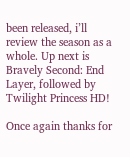been released, i’ll review the season as a whole. Up next is Bravely Second: End Layer, followed by Twilight Princess HD!

Once again thanks for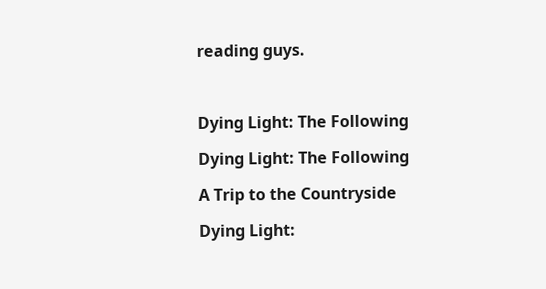reading guys.



Dying Light: The Following

Dying Light: The Following

A Trip to the Countryside

Dying Light: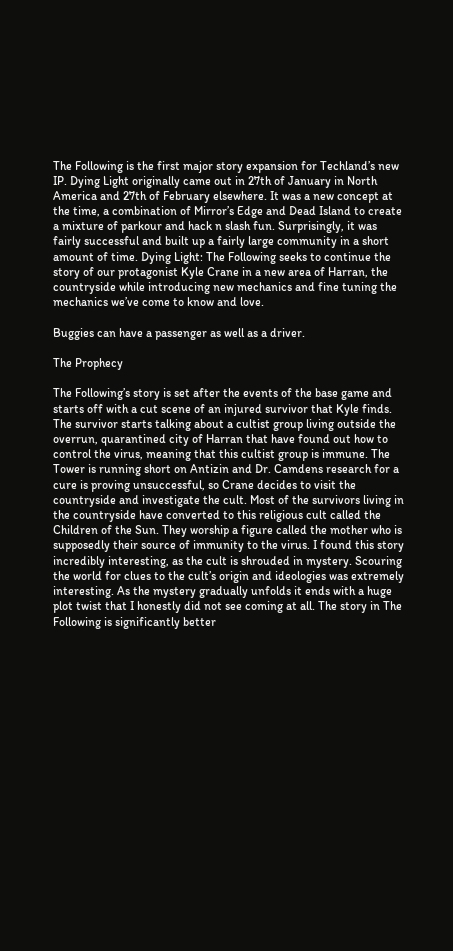The Following is the first major story expansion for Techland’s new IP. Dying Light originally came out in 27th of January in North America and 27th of February elsewhere. It was a new concept at the time, a combination of Mirror’s Edge and Dead Island to create a mixture of parkour and hack n slash fun. Surprisingly, it was fairly successful and built up a fairly large community in a short amount of time. Dying Light: The Following seeks to continue the story of our protagonist Kyle Crane in a new area of Harran, the countryside while introducing new mechanics and fine tuning the mechanics we’ve come to know and love.

Buggies can have a passenger as well as a driver.

The Prophecy

The Following’s story is set after the events of the base game and starts off with a cut scene of an injured survivor that Kyle finds. The survivor starts talking about a cultist group living outside the overrun, quarantined city of Harran that have found out how to control the virus, meaning that this cultist group is immune. The Tower is running short on Antizin and Dr. Camdens research for a cure is proving unsuccessful, so Crane decides to visit the countryside and investigate the cult. Most of the survivors living in the countryside have converted to this religious cult called the Children of the Sun. They worship a figure called the mother who is supposedly their source of immunity to the virus. I found this story incredibly interesting, as the cult is shrouded in mystery. Scouring the world for clues to the cult’s origin and ideologies was extremely interesting. As the mystery gradually unfolds it ends with a huge plot twist that I honestly did not see coming at all. The story in The Following is significantly better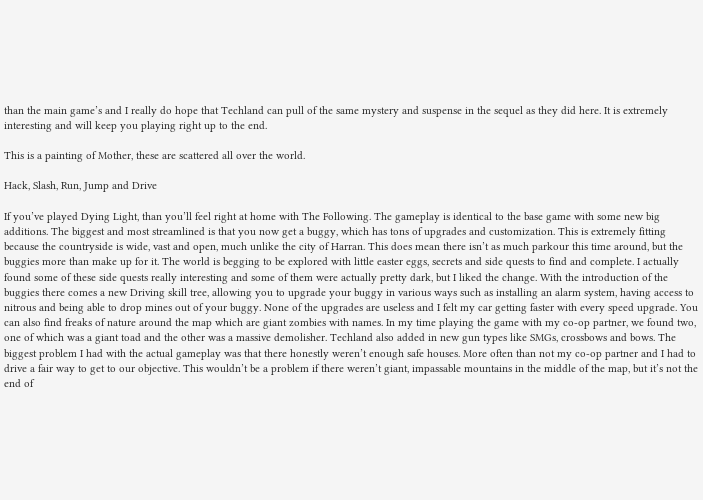than the main game’s and I really do hope that Techland can pull of the same mystery and suspense in the sequel as they did here. It is extremely interesting and will keep you playing right up to the end.

This is a painting of Mother, these are scattered all over the world.

Hack, Slash, Run, Jump and Drive

If you’ve played Dying Light, than you’ll feel right at home with The Following. The gameplay is identical to the base game with some new big additions. The biggest and most streamlined is that you now get a buggy, which has tons of upgrades and customization. This is extremely fitting because the countryside is wide, vast and open, much unlike the city of Harran. This does mean there isn’t as much parkour this time around, but the buggies more than make up for it. The world is begging to be explored with little easter eggs, secrets and side quests to find and complete. I actually found some of these side quests really interesting and some of them were actually pretty dark, but I liked the change. With the introduction of the buggies there comes a new Driving skill tree, allowing you to upgrade your buggy in various ways such as installing an alarm system, having access to nitrous and being able to drop mines out of your buggy. None of the upgrades are useless and I felt my car getting faster with every speed upgrade. You can also find freaks of nature around the map which are giant zombies with names. In my time playing the game with my co-op partner, we found two, one of which was a giant toad and the other was a massive demolisher. Techland also added in new gun types like SMGs, crossbows and bows. The biggest problem I had with the actual gameplay was that there honestly weren’t enough safe houses. More often than not my co-op partner and I had to drive a fair way to get to our objective. This wouldn’t be a problem if there weren’t giant, impassable mountains in the middle of the map, but it’s not the end of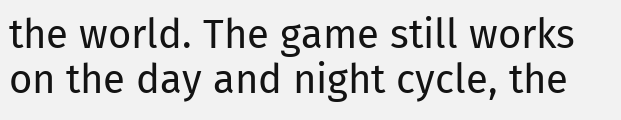the world. The game still works on the day and night cycle, the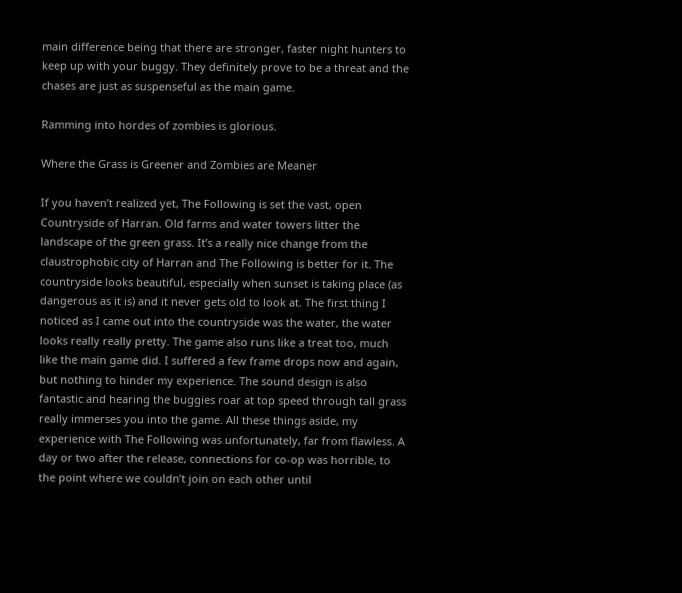main difference being that there are stronger, faster night hunters to keep up with your buggy. They definitely prove to be a threat and the chases are just as suspenseful as the main game.

Ramming into hordes of zombies is glorious.

Where the Grass is Greener and Zombies are Meaner

If you haven’t realized yet, The Following is set the vast, open Countryside of Harran. Old farms and water towers litter the landscape of the green grass. It’s a really nice change from the claustrophobic city of Harran and The Following is better for it. The countryside looks beautiful, especially when sunset is taking place (as dangerous as it is) and it never gets old to look at. The first thing I noticed as I came out into the countryside was the water, the water looks really really pretty. The game also runs like a treat too, much like the main game did. I suffered a few frame drops now and again, but nothing to hinder my experience. The sound design is also fantastic and hearing the buggies roar at top speed through tall grass really immerses you into the game. All these things aside, my experience with The Following was unfortunately, far from flawless. A day or two after the release, connections for co-op was horrible, to the point where we couldn’t join on each other until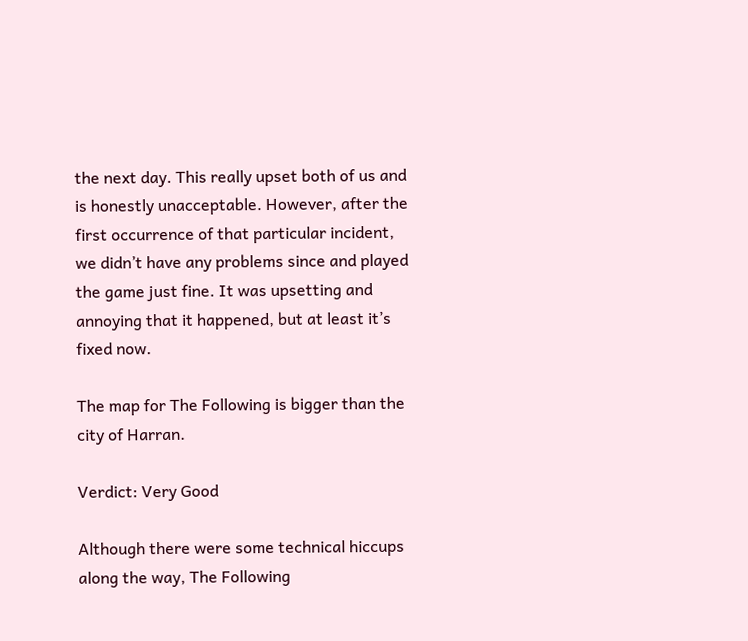the next day. This really upset both of us and is honestly unacceptable. However, after the first occurrence of that particular incident, we didn’t have any problems since and played the game just fine. It was upsetting and annoying that it happened, but at least it’s fixed now.

The map for The Following is bigger than the city of Harran.

Verdict: Very Good

Although there were some technical hiccups along the way, The Following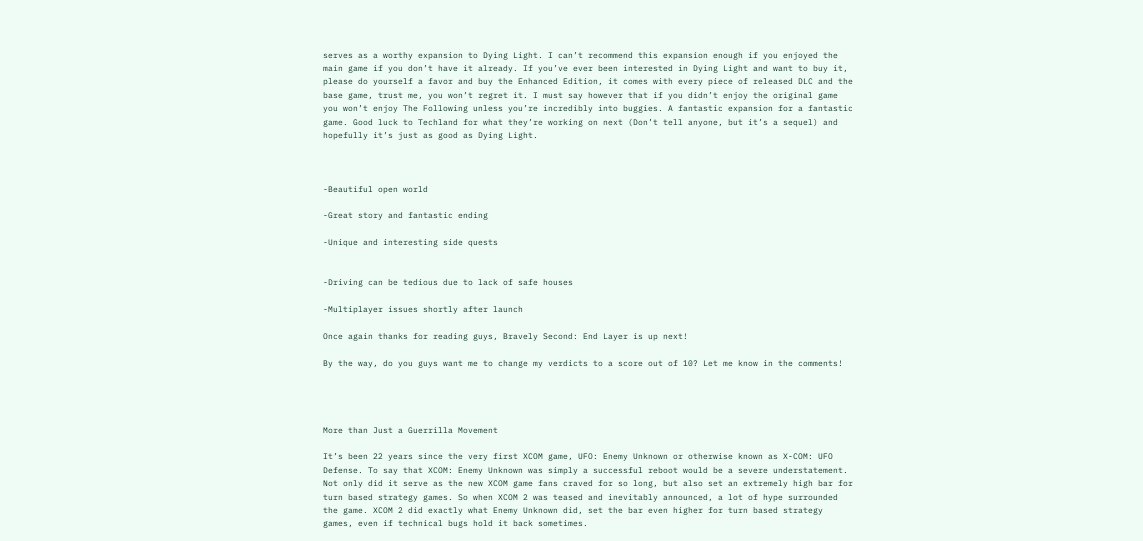serves as a worthy expansion to Dying Light. I can’t recommend this expansion enough if you enjoyed the main game if you don’t have it already. If you’ve ever been interested in Dying Light and want to buy it, please do yourself a favor and buy the Enhanced Edition, it comes with every piece of released DLC and the base game, trust me, you won’t regret it. I must say however that if you didn’t enjoy the original game you won’t enjoy The Following unless you’re incredibly into buggies. A fantastic expansion for a fantastic game. Good luck to Techland for what they’re working on next (Don’t tell anyone, but it’s a sequel) and hopefully it’s just as good as Dying Light.



-Beautiful open world

-Great story and fantastic ending

-Unique and interesting side quests


-Driving can be tedious due to lack of safe houses

-Multiplayer issues shortly after launch

Once again thanks for reading guys, Bravely Second: End Layer is up next!

By the way, do you guys want me to change my verdicts to a score out of 10? Let me know in the comments!




More than Just a Guerrilla Movement

It’s been 22 years since the very first XCOM game, UFO: Enemy Unknown or otherwise known as X-COM: UFO Defense. To say that XCOM: Enemy Unknown was simply a successful reboot would be a severe understatement. Not only did it serve as the new XCOM game fans craved for so long, but also set an extremely high bar for turn based strategy games. So when XCOM 2 was teased and inevitably announced, a lot of hype surrounded the game. XCOM 2 did exactly what Enemy Unknown did, set the bar even higher for turn based strategy games, even if technical bugs hold it back sometimes.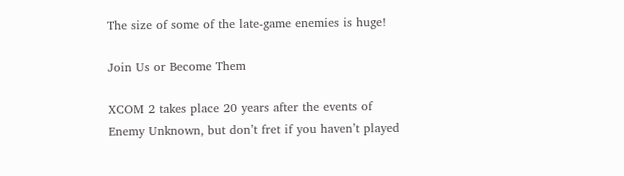The size of some of the late-game enemies is huge!

Join Us or Become Them

XCOM 2 takes place 20 years after the events of Enemy Unknown, but don’t fret if you haven’t played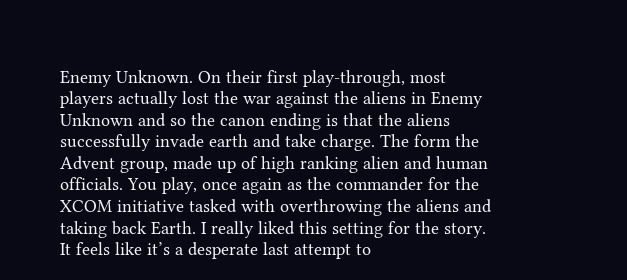Enemy Unknown. On their first play-through, most players actually lost the war against the aliens in Enemy Unknown and so the canon ending is that the aliens successfully invade earth and take charge. The form the Advent group, made up of high ranking alien and human officials. You play, once again as the commander for the XCOM initiative tasked with overthrowing the aliens and taking back Earth. I really liked this setting for the story. It feels like it’s a desperate last attempt to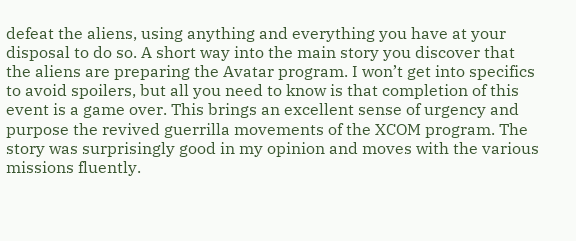defeat the aliens, using anything and everything you have at your disposal to do so. A short way into the main story you discover that the aliens are preparing the Avatar program. I won’t get into specifics to avoid spoilers, but all you need to know is that completion of this event is a game over. This brings an excellent sense of urgency and purpose the revived guerrilla movements of the XCOM program. The story was surprisingly good in my opinion and moves with the various missions fluently.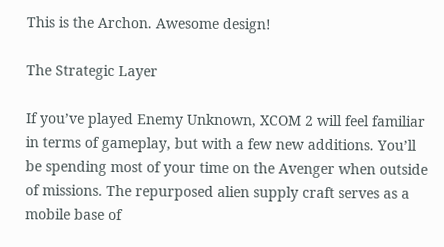This is the Archon. Awesome design!

The Strategic Layer

If you’ve played Enemy Unknown, XCOM 2 will feel familiar in terms of gameplay, but with a few new additions. You’ll be spending most of your time on the Avenger when outside of missions. The repurposed alien supply craft serves as a mobile base of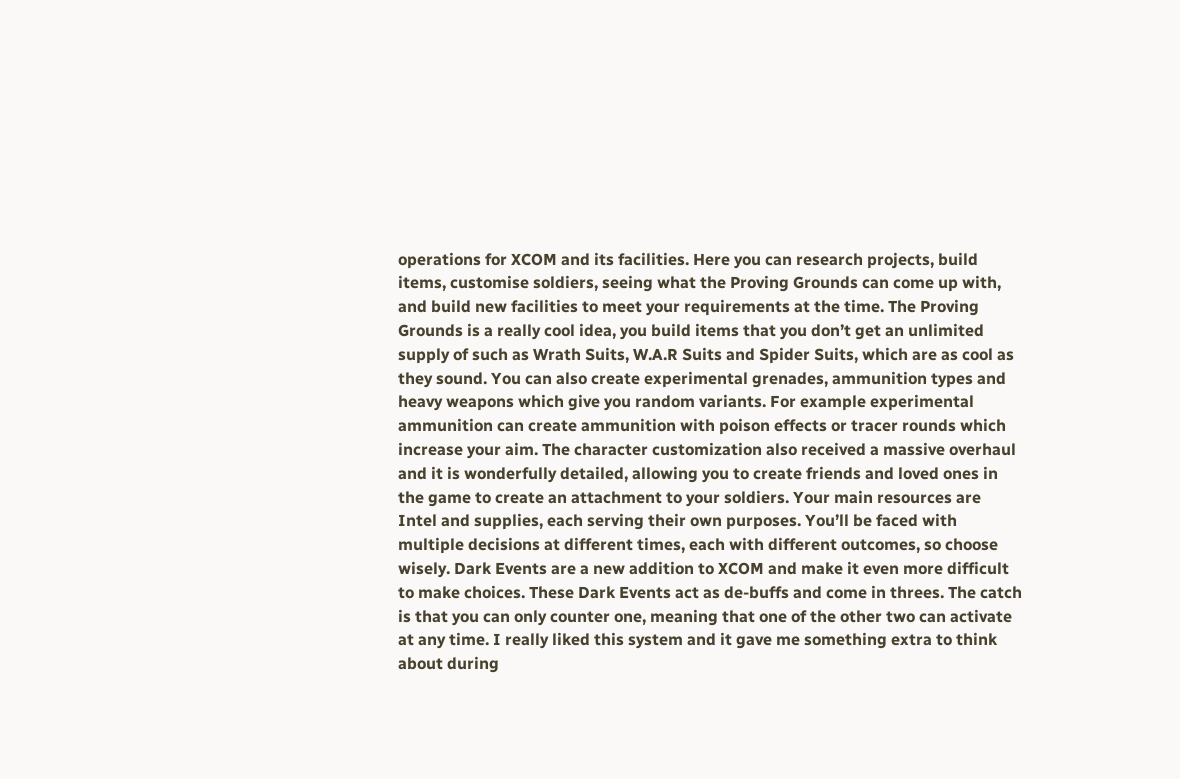operations for XCOM and its facilities. Here you can research projects, build items, customise soldiers, seeing what the Proving Grounds can come up with, and build new facilities to meet your requirements at the time. The Proving Grounds is a really cool idea, you build items that you don’t get an unlimited supply of such as Wrath Suits, W.A.R Suits and Spider Suits, which are as cool as they sound. You can also create experimental grenades, ammunition types and heavy weapons which give you random variants. For example experimental ammunition can create ammunition with poison effects or tracer rounds which increase your aim. The character customization also received a massive overhaul and it is wonderfully detailed, allowing you to create friends and loved ones in the game to create an attachment to your soldiers. Your main resources are Intel and supplies, each serving their own purposes. You’ll be faced with multiple decisions at different times, each with different outcomes, so choose wisely. Dark Events are a new addition to XCOM and make it even more difficult to make choices. These Dark Events act as de-buffs and come in threes. The catch is that you can only counter one, meaning that one of the other two can activate at any time. I really liked this system and it gave me something extra to think about during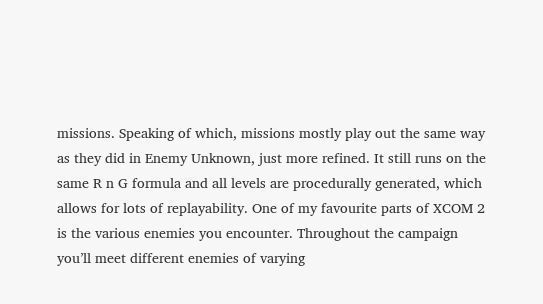missions. Speaking of which, missions mostly play out the same way as they did in Enemy Unknown, just more refined. It still runs on the same R n G formula and all levels are procedurally generated, which allows for lots of replayability. One of my favourite parts of XCOM 2 is the various enemies you encounter. Throughout the campaign you’ll meet different enemies of varying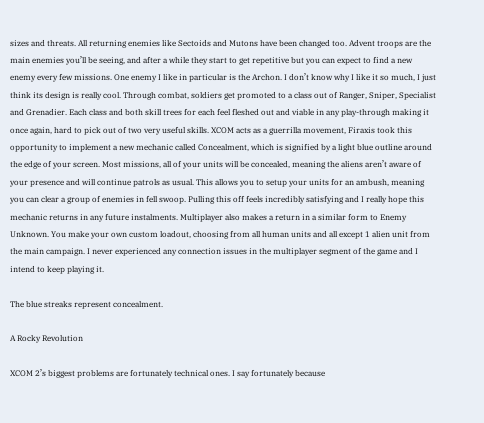sizes and threats. All returning enemies like Sectoids and Mutons have been changed too. Advent troops are the main enemies you’ll be seeing, and after a while they start to get repetitive but you can expect to find a new enemy every few missions. One enemy I like in particular is the Archon. I don’t know why I like it so much, I just think its design is really cool. Through combat, soldiers get promoted to a class out of Ranger, Sniper, Specialist and Grenadier. Each class and both skill trees for each feel fleshed out and viable in any play-through making it once again, hard to pick out of two very useful skills. XCOM acts as a guerrilla movement, Firaxis took this opportunity to implement a new mechanic called Concealment, which is signified by a light blue outline around the edge of your screen. Most missions, all of your units will be concealed, meaning the aliens aren’t aware of your presence and will continue patrols as usual. This allows you to setup your units for an ambush, meaning you can clear a group of enemies in fell swoop. Pulling this off feels incredibly satisfying and I really hope this mechanic returns in any future instalments. Multiplayer also makes a return in a similar form to Enemy Unknown. You make your own custom loadout, choosing from all human units and all except 1 alien unit from the main campaign. I never experienced any connection issues in the multiplayer segment of the game and I intend to keep playing it.

The blue streaks represent concealment.

A Rocky Revolution

XCOM 2’s biggest problems are fortunately technical ones. I say fortunately because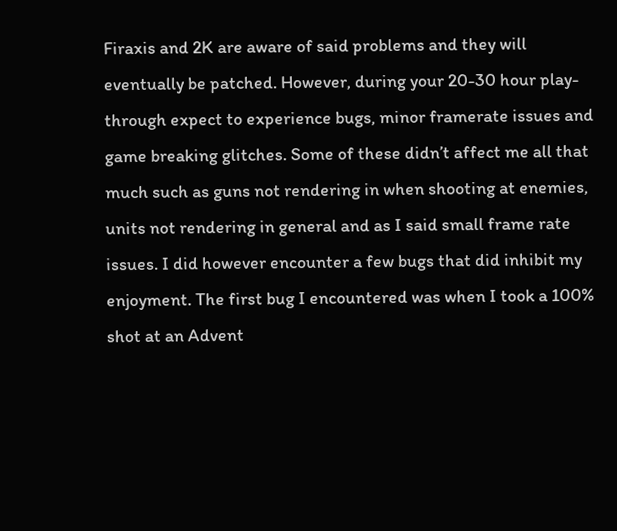Firaxis and 2K are aware of said problems and they will eventually be patched. However, during your 20-30 hour play-through expect to experience bugs, minor framerate issues and game breaking glitches. Some of these didn’t affect me all that much such as guns not rendering in when shooting at enemies, units not rendering in general and as I said small frame rate issues. I did however encounter a few bugs that did inhibit my enjoyment. The first bug I encountered was when I took a 100% shot at an Advent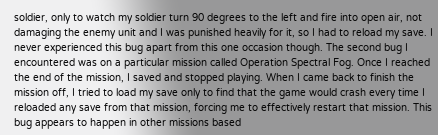soldier, only to watch my soldier turn 90 degrees to the left and fire into open air, not damaging the enemy unit and I was punished heavily for it, so I had to reload my save. I never experienced this bug apart from this one occasion though. The second bug I encountered was on a particular mission called Operation Spectral Fog. Once I reached the end of the mission, I saved and stopped playing. When I came back to finish the mission off, I tried to load my save only to find that the game would crash every time I reloaded any save from that mission, forcing me to effectively restart that mission. This bug appears to happen in other missions based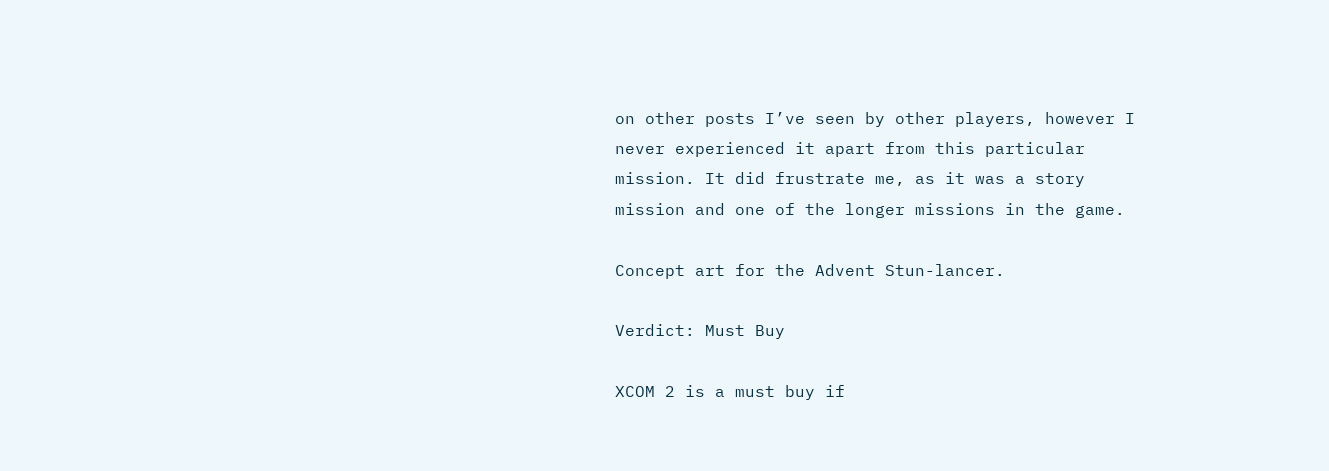on other posts I’ve seen by other players, however I never experienced it apart from this particular mission. It did frustrate me, as it was a story mission and one of the longer missions in the game.

Concept art for the Advent Stun-lancer.

Verdict: Must Buy

XCOM 2 is a must buy if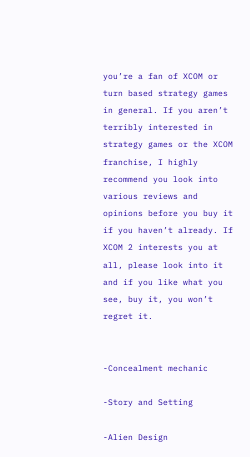you’re a fan of XCOM or turn based strategy games in general. If you aren’t terribly interested in strategy games or the XCOM franchise, I highly recommend you look into various reviews and opinions before you buy it if you haven’t already. If XCOM 2 interests you at all, please look into it and if you like what you see, buy it, you won’t regret it.


-Concealment mechanic

-Story and Setting

-Alien Design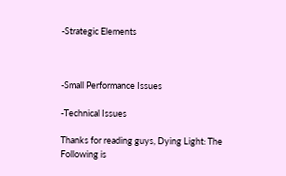-Strategic Elements



-Small Performance Issues

-Technical Issues

Thanks for reading guys, Dying Light: The Following is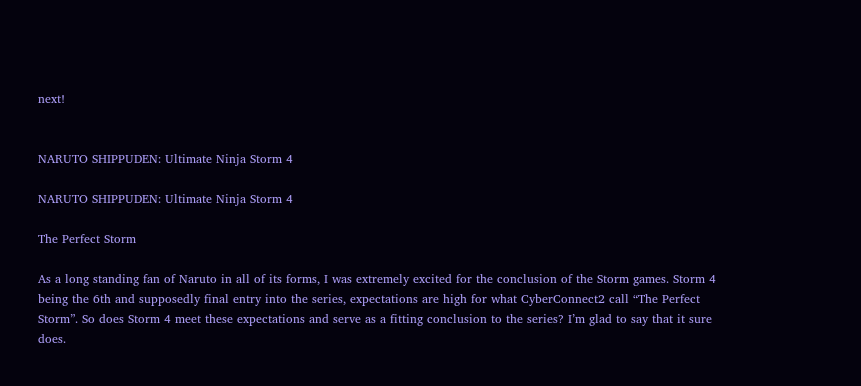next!


NARUTO SHIPPUDEN: Ultimate Ninja Storm 4

NARUTO SHIPPUDEN: Ultimate Ninja Storm 4

The Perfect Storm

As a long standing fan of Naruto in all of its forms, I was extremely excited for the conclusion of the Storm games. Storm 4 being the 6th and supposedly final entry into the series, expectations are high for what CyberConnect2 call “The Perfect Storm”. So does Storm 4 meet these expectations and serve as a fitting conclusion to the series? I’m glad to say that it sure does.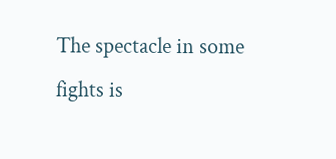The spectacle in some fights is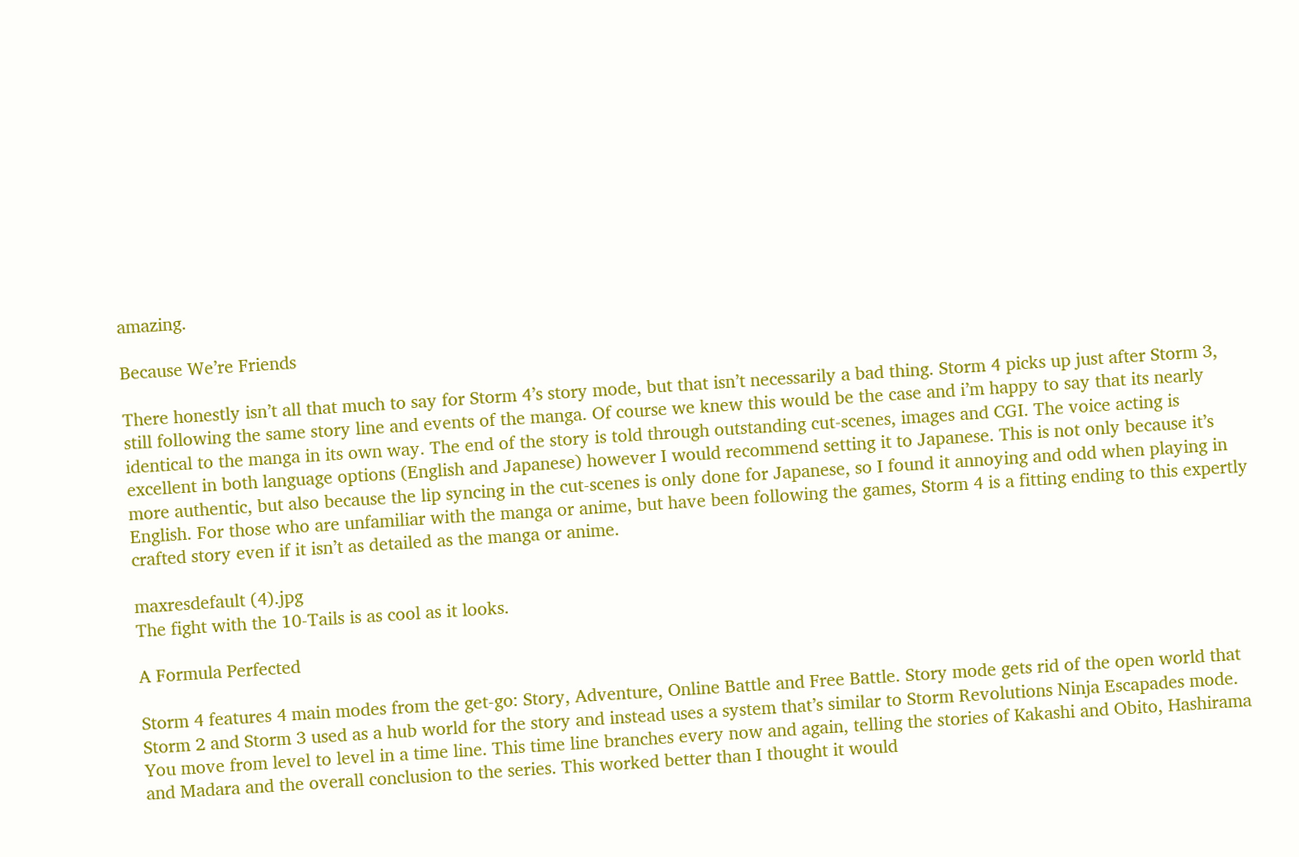amazing.

Because We’re Friends

There honestly isn’t all that much to say for Storm 4’s story mode, but that isn’t necessarily a bad thing. Storm 4 picks up just after Storm 3, still following the same story line and events of the manga. Of course we knew this would be the case and i’m happy to say that its nearly identical to the manga in its own way. The end of the story is told through outstanding cut-scenes, images and CGI. The voice acting is excellent in both language options (English and Japanese) however I would recommend setting it to Japanese. This is not only because it’s more authentic, but also because the lip syncing in the cut-scenes is only done for Japanese, so I found it annoying and odd when playing in English. For those who are unfamiliar with the manga or anime, but have been following the games, Storm 4 is a fitting ending to this expertly crafted story even if it isn’t as detailed as the manga or anime.

maxresdefault (4).jpg
The fight with the 10-Tails is as cool as it looks.

A Formula Perfected

Storm 4 features 4 main modes from the get-go: Story, Adventure, Online Battle and Free Battle. Story mode gets rid of the open world that Storm 2 and Storm 3 used as a hub world for the story and instead uses a system that’s similar to Storm Revolutions Ninja Escapades mode. You move from level to level in a time line. This time line branches every now and again, telling the stories of Kakashi and Obito, Hashirama and Madara and the overall conclusion to the series. This worked better than I thought it would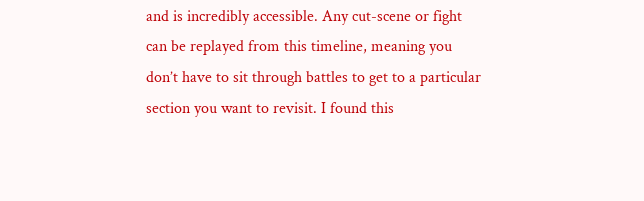and is incredibly accessible. Any cut-scene or fight can be replayed from this timeline, meaning you don’t have to sit through battles to get to a particular section you want to revisit. I found this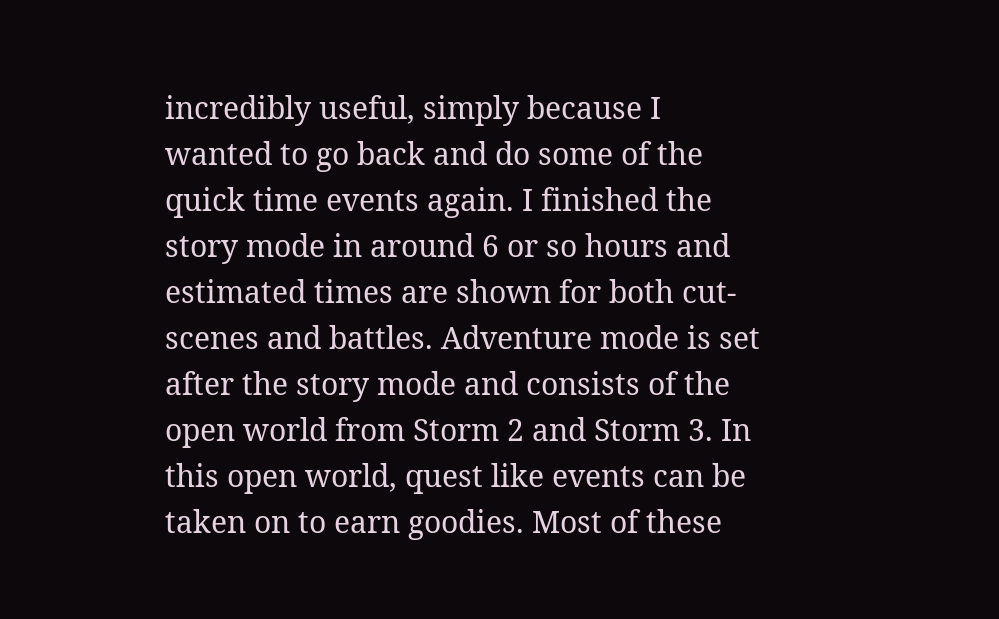incredibly useful, simply because I wanted to go back and do some of the quick time events again. I finished the story mode in around 6 or so hours and estimated times are shown for both cut-scenes and battles. Adventure mode is set after the story mode and consists of the open world from Storm 2 and Storm 3. In this open world, quest like events can be taken on to earn goodies. Most of these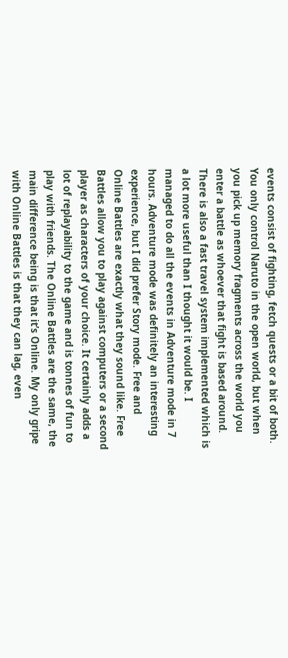events consist of fighting, fetch quests or a bit of both. You only control Naruto in the open world, but when you pick up memory fragments across the world you enter a battle as whoever that fight is based around. There is also a fast travel system implemented which is a lot more useful than I thought it would be. I managed to do all the events in Adventure mode in 7 hours. Adventure mode was definitely an interesting experience, but I did prefer Story mode. Free and Online Battles are exactly what they sound like. Free Battles allow you to play against computers or a second player as characters of your choice. It certainly adds a lot of replayability to the game and is tonnes of fun to play with friends. The Online Battles are the same, the main difference being is that it’s Online. My only gripe with Online Battles is that they can lag, even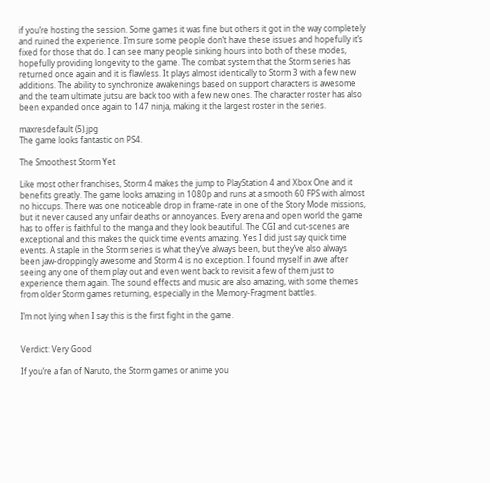if you’re hosting the session. Some games it was fine but others it got in the way completely and ruined the experience. I’m sure some people don’t have these issues and hopefully it’s fixed for those that do. I can see many people sinking hours into both of these modes, hopefully providing longevity to the game. The combat system that the Storm series has returned once again and it is flawless. It plays almost identically to Storm 3 with a few new additions. The ability to synchronize awakenings based on support characters is awesome and the team ultimate jutsu are back too with a few new ones. The character roster has also been expanded once again to 147 ninja, making it the largest roster in the series.

maxresdefault (5).jpg
The game looks fantastic on PS4.

The Smoothest Storm Yet

Like most other franchises, Storm 4 makes the jump to PlayStation 4 and Xbox One and it benefits greatly. The game looks amazing in 1080p and runs at a smooth 60 FPS with almost no hiccups. There was one noticeable drop in frame-rate in one of the Story Mode missions, but it never caused any unfair deaths or annoyances. Every arena and open world the game has to offer is faithful to the manga and they look beautiful. The CGI and cut-scenes are exceptional and this makes the quick time events amazing. Yes I did just say quick time events. A staple in the Storm series is what they’ve always been, but they’ve also always been jaw-droppingly awesome and Storm 4 is no exception. I found myself in awe after seeing any one of them play out and even went back to revisit a few of them just to experience them again. The sound effects and music are also amazing, with some themes from older Storm games returning, especially in the Memory-Fragment battles.

I’m not lying when I say this is the first fight in the game.


Verdict: Very Good

If you’re a fan of Naruto, the Storm games or anime you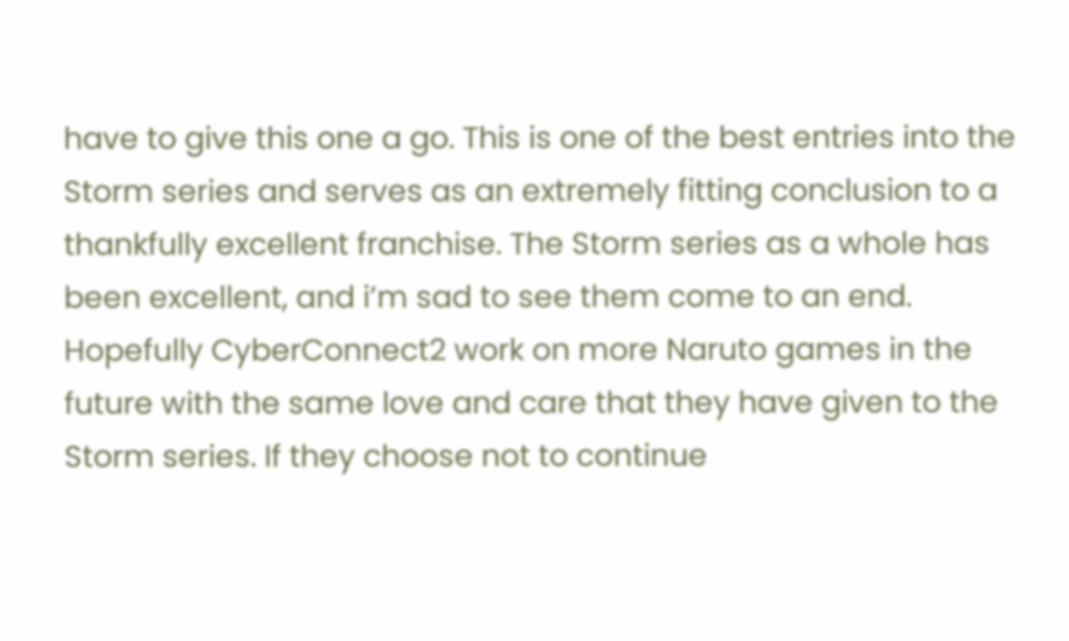have to give this one a go. This is one of the best entries into the Storm series and serves as an extremely fitting conclusion to a thankfully excellent franchise. The Storm series as a whole has been excellent, and i’m sad to see them come to an end. Hopefully CyberConnect2 work on more Naruto games in the future with the same love and care that they have given to the Storm series. If they choose not to continue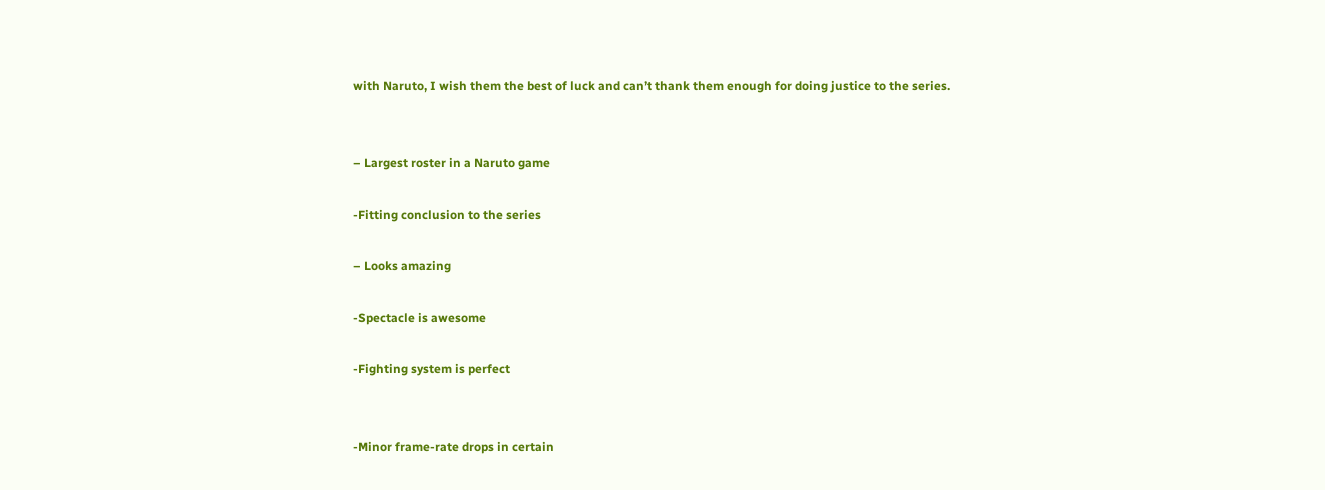with Naruto, I wish them the best of luck and can’t thank them enough for doing justice to the series.


– Largest roster in a Naruto game

-Fitting conclusion to the series

– Looks amazing

-Spectacle is awesome

-Fighting system is perfect


-Minor frame-rate drops in certain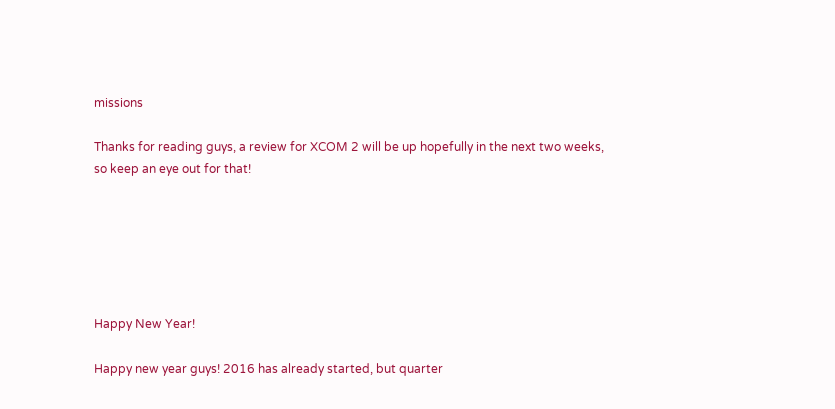missions

Thanks for reading guys, a review for XCOM 2 will be up hopefully in the next two weeks, so keep an eye out for that!






Happy New Year!

Happy new year guys! 2016 has already started, but quarter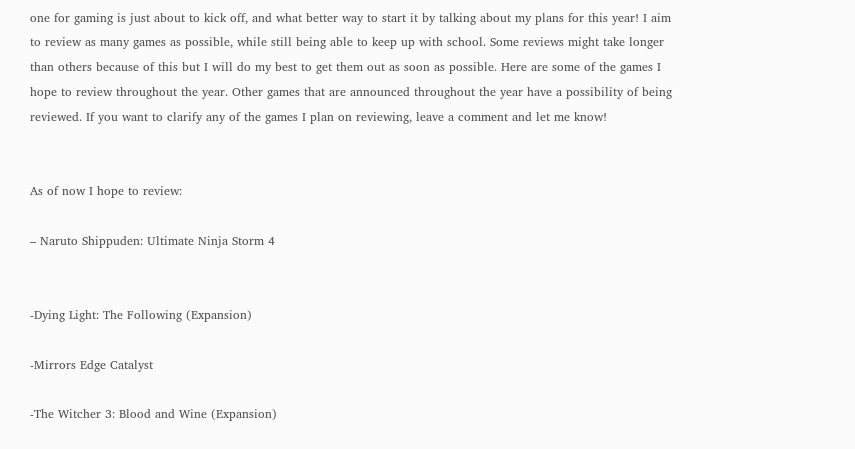one for gaming is just about to kick off, and what better way to start it by talking about my plans for this year! I aim to review as many games as possible, while still being able to keep up with school. Some reviews might take longer than others because of this but I will do my best to get them out as soon as possible. Here are some of the games I hope to review throughout the year. Other games that are announced throughout the year have a possibility of being reviewed. If you want to clarify any of the games I plan on reviewing, leave a comment and let me know!


As of now I hope to review:

– Naruto Shippuden: Ultimate Ninja Storm 4


-Dying Light: The Following (Expansion)

-Mirrors Edge Catalyst

-The Witcher 3: Blood and Wine (Expansion)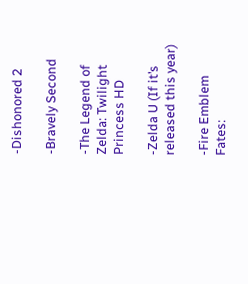-Dishonored 2

-Bravely Second

-The Legend of Zelda: Twilight Princess HD

-Zelda U (If it’s released this year)

-Fire Emblem Fates: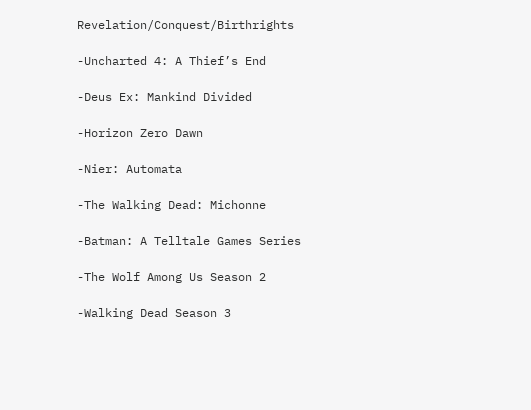Revelation/Conquest/Birthrights

-Uncharted 4: A Thief’s End

-Deus Ex: Mankind Divided

-Horizon Zero Dawn

-Nier: Automata

-The Walking Dead: Michonne

-Batman: A Telltale Games Series

-The Wolf Among Us Season 2

-Walking Dead Season 3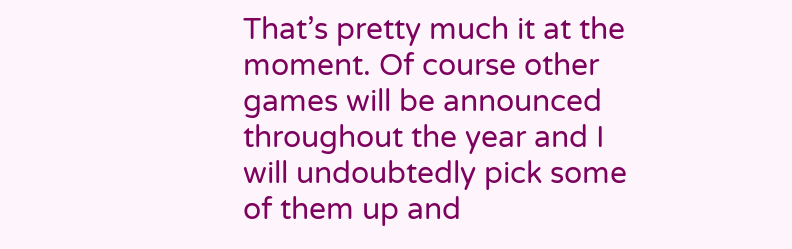That’s pretty much it at the moment. Of course other games will be announced throughout the year and I will undoubtedly pick some of them up and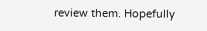review them. Hopefully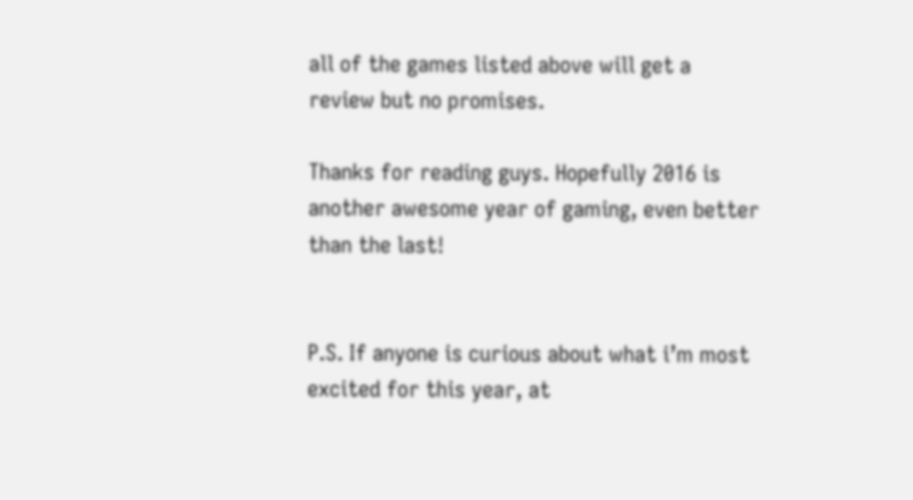all of the games listed above will get a review but no promises.

Thanks for reading guys. Hopefully 2016 is another awesome year of gaming, even better than the last!


P.S. If anyone is curious about what i’m most excited for this year, at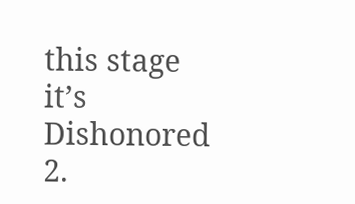this stage it’s Dishonored 2.